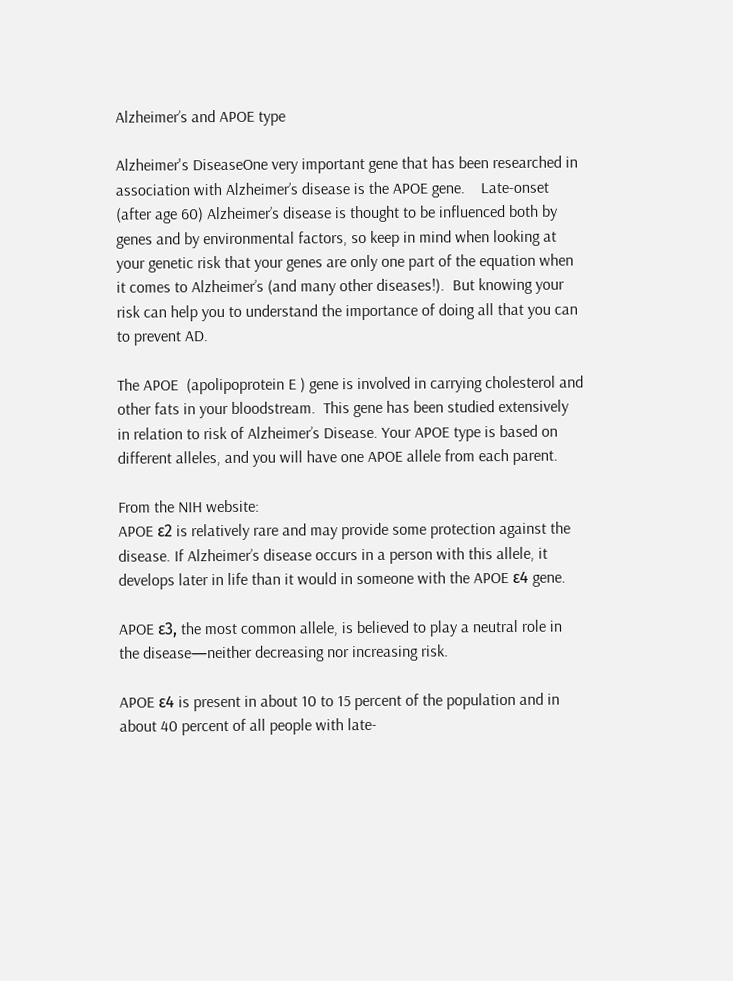Alzheimer’s and APOE type

Alzheimer's DiseaseOne very important gene that has been researched in association with Alzheimer’s disease is the APOE gene.    Late-onset (after age 60) Alzheimer’s disease is thought to be influenced both by genes and by environmental factors, so keep in mind when looking at your genetic risk that your genes are only one part of the equation when it comes to Alzheimer’s (and many other diseases!).  But knowing your risk can help you to understand the importance of doing all that you can to prevent AD.

The APOE  (apolipoprotein E ) gene is involved in carrying cholesterol and other fats in your bloodstream.  This gene has been studied extensively in relation to risk of Alzheimer’s Disease. Your APOE type is based on different alleles, and you will have one APOE allele from each parent.

From the NIH website:
APOE ε2 is relatively rare and may provide some protection against the disease. If Alzheimer’s disease occurs in a person with this allele, it develops later in life than it would in someone with the APOE ε4 gene.

APOE ε3, the most common allele, is believed to play a neutral role in the disease—neither decreasing nor increasing risk.

APOE ε4 is present in about 10 to 15 percent of the population and in about 40 percent of all people with late-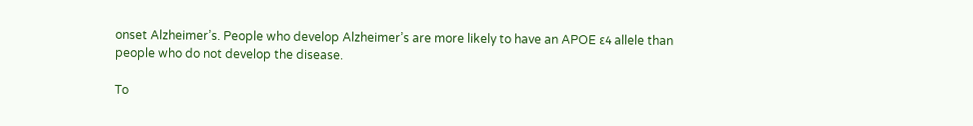onset Alzheimer’s. People who develop Alzheimer’s are more likely to have an APOE ε4 allele than people who do not develop the disease.

To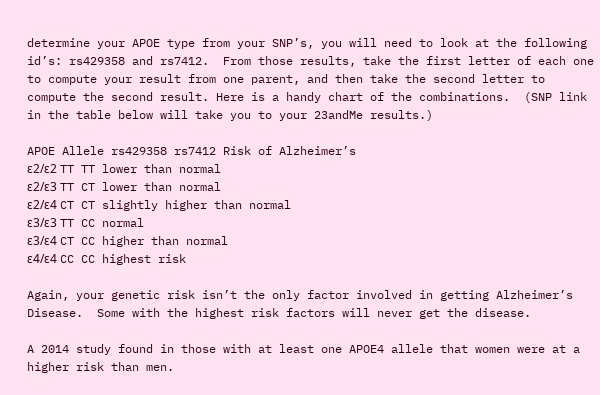determine your APOE type from your SNP’s, you will need to look at the following  id’s: rs429358 and rs7412.  From those results, take the first letter of each one to compute your result from one parent, and then take the second letter to compute the second result. Here is a handy chart of the combinations.  (SNP link in the table below will take you to your 23andMe results.)

APOE Allele rs429358 rs7412 Risk of Alzheimer’s
ε2/ε2 TT TT lower than normal
ε2/ε3 TT CT lower than normal
ε2/ε4 CT CT slightly higher than normal
ε3/ε3 TT CC normal
ε3/ε4 CT CC higher than normal
ε4/ε4 CC CC highest risk

Again, your genetic risk isn’t the only factor involved in getting Alzheimer’s Disease.  Some with the highest risk factors will never get the disease.

A 2014 study found in those with at least one APOE4 allele that women were at a higher risk than men.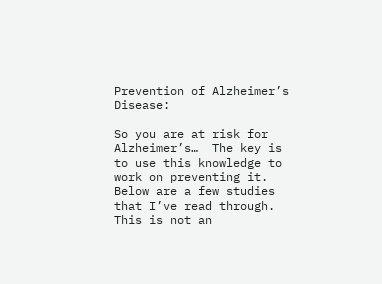Prevention of Alzheimer’s Disease:

So you are at risk for Alzheimer’s…  The key is to use this knowledge to work on preventing it.  Below are a few studies that I’ve read through.  This is not an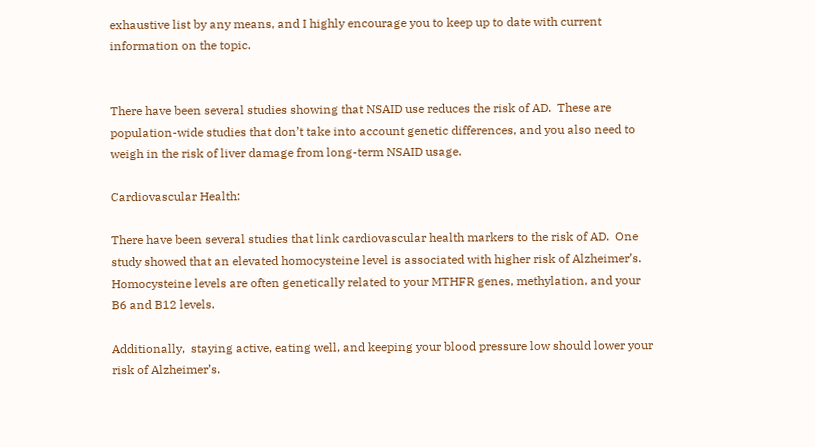exhaustive list by any means, and I highly encourage you to keep up to date with current information on the topic.


There have been several studies showing that NSAID use reduces the risk of AD.  These are population-wide studies that don’t take into account genetic differences, and you also need to weigh in the risk of liver damage from long-term NSAID usage.

Cardiovascular Health:

There have been several studies that link cardiovascular health markers to the risk of AD.  One study showed that an elevated homocysteine level is associated with higher risk of Alzheimer’s.  Homocysteine levels are often genetically related to your MTHFR genes, methylation, and your B6 and B12 levels.

Additionally,  staying active, eating well, and keeping your blood pressure low should lower your risk of Alzheimer’s.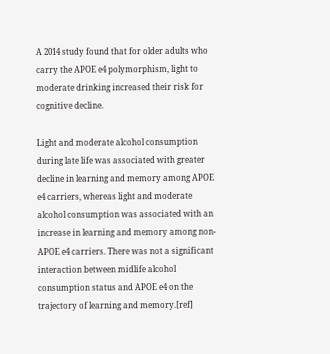A 2014 study found that for older adults who carry the APOE e4 polymorphism, light to moderate drinking increased their risk for cognitive decline.

Light and moderate alcohol consumption during late life was associated with greater decline in learning and memory among APOE e4 carriers, whereas light and moderate alcohol consumption was associated with an increase in learning and memory among non-APOE e4 carriers. There was not a significant interaction between midlife alcohol consumption status and APOE e4 on the trajectory of learning and memory.[ref]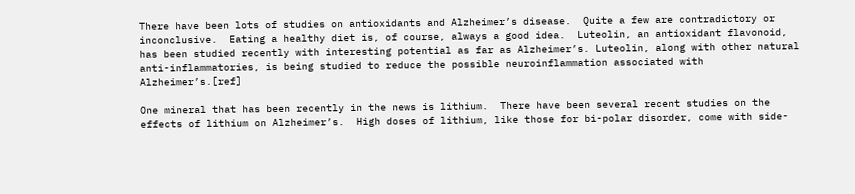There have been lots of studies on antioxidants and Alzheimer’s disease.  Quite a few are contradictory or inconclusive.  Eating a healthy diet is, of course, always a good idea.  Luteolin, an antioxidant flavonoid, has been studied recently with interesting potential as far as Alzheimer’s. Luteolin, along with other natural anti-inflammatories, is being studied to reduce the possible neuroinflammation associated with Alzheimer’s.[ref]

One mineral that has been recently in the news is lithium.  There have been several recent studies on the effects of lithium on Alzheimer’s.  High doses of lithium, like those for bi-polar disorder, come with side-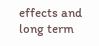effects and long term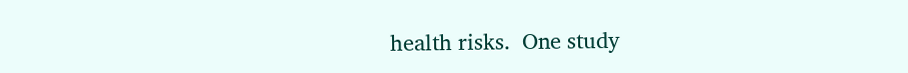health risks.  One study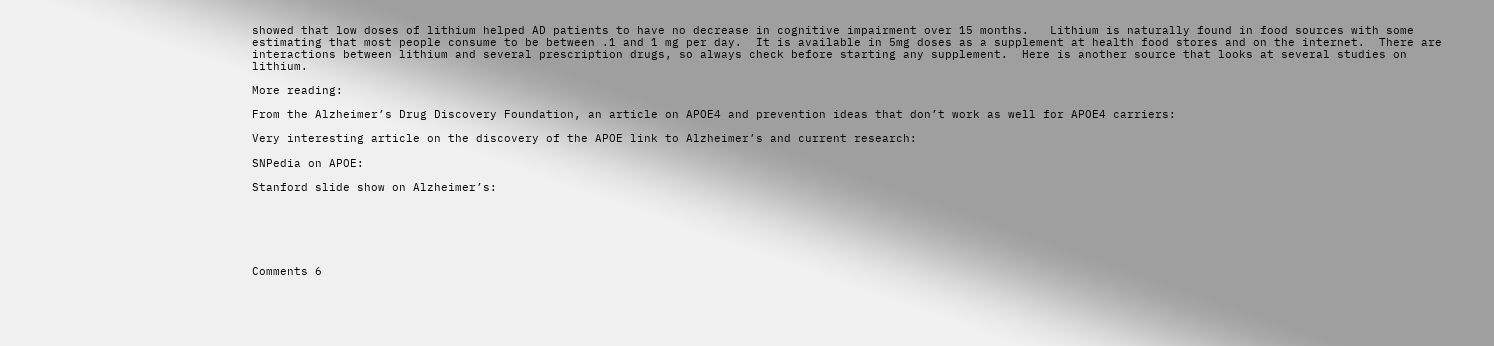showed that low doses of lithium helped AD patients to have no decrease in cognitive impairment over 15 months.   Lithium is naturally found in food sources with some estimating that most people consume to be between .1 and 1 mg per day.  It is available in 5mg doses as a supplement at health food stores and on the internet.  There are interactions between lithium and several prescription drugs, so always check before starting any supplement.  Here is another source that looks at several studies on lithium.

More reading:

From the Alzheimer’s Drug Discovery Foundation, an article on APOE4 and prevention ideas that don’t work as well for APOE4 carriers:

Very interesting article on the discovery of the APOE link to Alzheimer’s and current research:

SNPedia on APOE:

Stanford slide show on Alzheimer’s:






Comments 6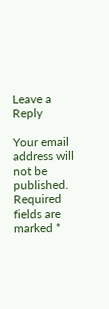Leave a Reply

Your email address will not be published. Required fields are marked *